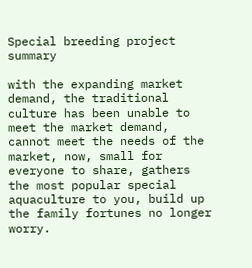Special breeding project summary

with the expanding market demand, the traditional culture has been unable to meet the market demand, cannot meet the needs of the market, now, small for everyone to share, gathers the most popular special aquaculture to you, build up the family fortunes no longer worry.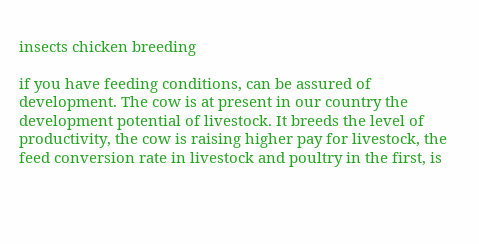insects chicken breeding

if you have feeding conditions, can be assured of development. The cow is at present in our country the development potential of livestock. It breeds the level of productivity, the cow is raising higher pay for livestock, the feed conversion rate in livestock and poultry in the first, is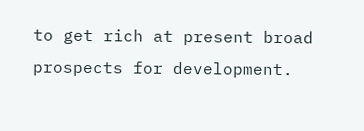to get rich at present broad prospects for development.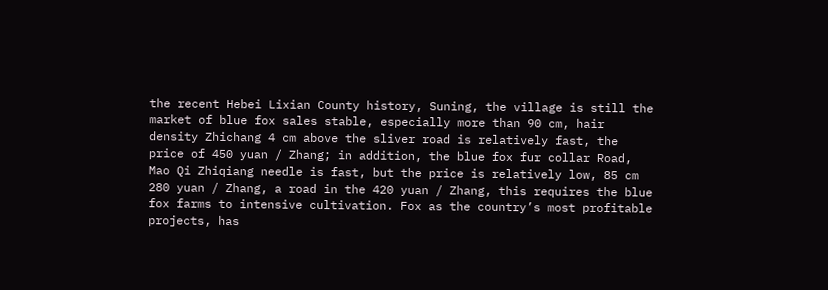the recent Hebei Lixian County history, Suning, the village is still the market of blue fox sales stable, especially more than 90 cm, hair density Zhichang 4 cm above the sliver road is relatively fast, the price of 450 yuan / Zhang; in addition, the blue fox fur collar Road, Mao Qi Zhiqiang needle is fast, but the price is relatively low, 85 cm 280 yuan / Zhang, a road in the 420 yuan / Zhang, this requires the blue fox farms to intensive cultivation. Fox as the country’s most profitable projects, has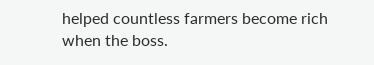helped countless farmers become rich when the boss.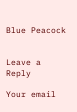Blue Peacock


Leave a Reply

Your email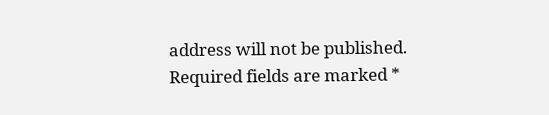address will not be published. Required fields are marked *